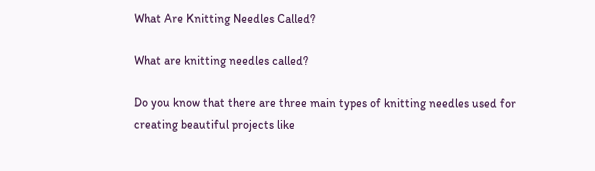What Are Knitting Needles Called?

What are knitting needles called?

Do you know that there are three main types of knitting needles used for creating beautiful projects like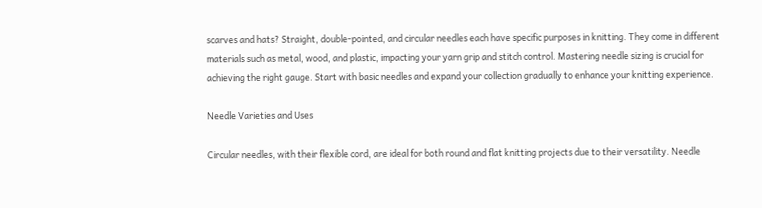scarves and hats? Straight, double-pointed, and circular needles each have specific purposes in knitting. They come in different materials such as metal, wood, and plastic, impacting your yarn grip and stitch control. Mastering needle sizing is crucial for achieving the right gauge. Start with basic needles and expand your collection gradually to enhance your knitting experience.

Needle Varieties and Uses

Circular needles, with their flexible cord, are ideal for both round and flat knitting projects due to their versatility. Needle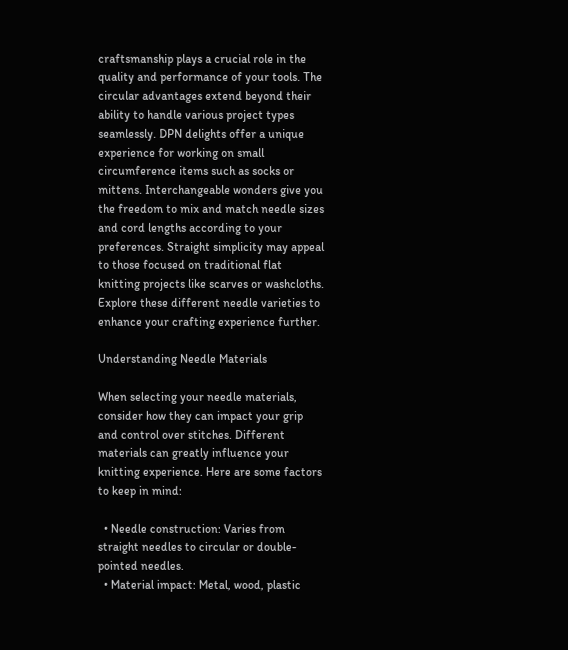craftsmanship plays a crucial role in the quality and performance of your tools. The circular advantages extend beyond their ability to handle various project types seamlessly. DPN delights offer a unique experience for working on small circumference items such as socks or mittens. Interchangeable wonders give you the freedom to mix and match needle sizes and cord lengths according to your preferences. Straight simplicity may appeal to those focused on traditional flat knitting projects like scarves or washcloths. Explore these different needle varieties to enhance your crafting experience further.

Understanding Needle Materials

When selecting your needle materials, consider how they can impact your grip and control over stitches. Different materials can greatly influence your knitting experience. Here are some factors to keep in mind:

  • Needle construction: Varies from straight needles to circular or double-pointed needles.
  • Material impact: Metal, wood, plastic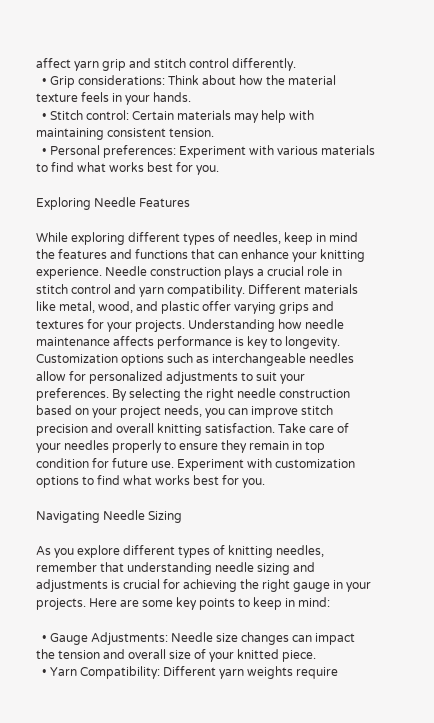affect yarn grip and stitch control differently.
  • Grip considerations: Think about how the material texture feels in your hands.
  • Stitch control: Certain materials may help with maintaining consistent tension.
  • Personal preferences: Experiment with various materials to find what works best for you.

Exploring Needle Features

While exploring different types of needles, keep in mind the features and functions that can enhance your knitting experience. Needle construction plays a crucial role in stitch control and yarn compatibility. Different materials like metal, wood, and plastic offer varying grips and textures for your projects. Understanding how needle maintenance affects performance is key to longevity. Customization options such as interchangeable needles allow for personalized adjustments to suit your preferences. By selecting the right needle construction based on your project needs, you can improve stitch precision and overall knitting satisfaction. Take care of your needles properly to ensure they remain in top condition for future use. Experiment with customization options to find what works best for you.

Navigating Needle Sizing

As you explore different types of knitting needles, remember that understanding needle sizing and adjustments is crucial for achieving the right gauge in your projects. Here are some key points to keep in mind:

  • Gauge Adjustments: Needle size changes can impact the tension and overall size of your knitted piece.
  • Yarn Compatibility: Different yarn weights require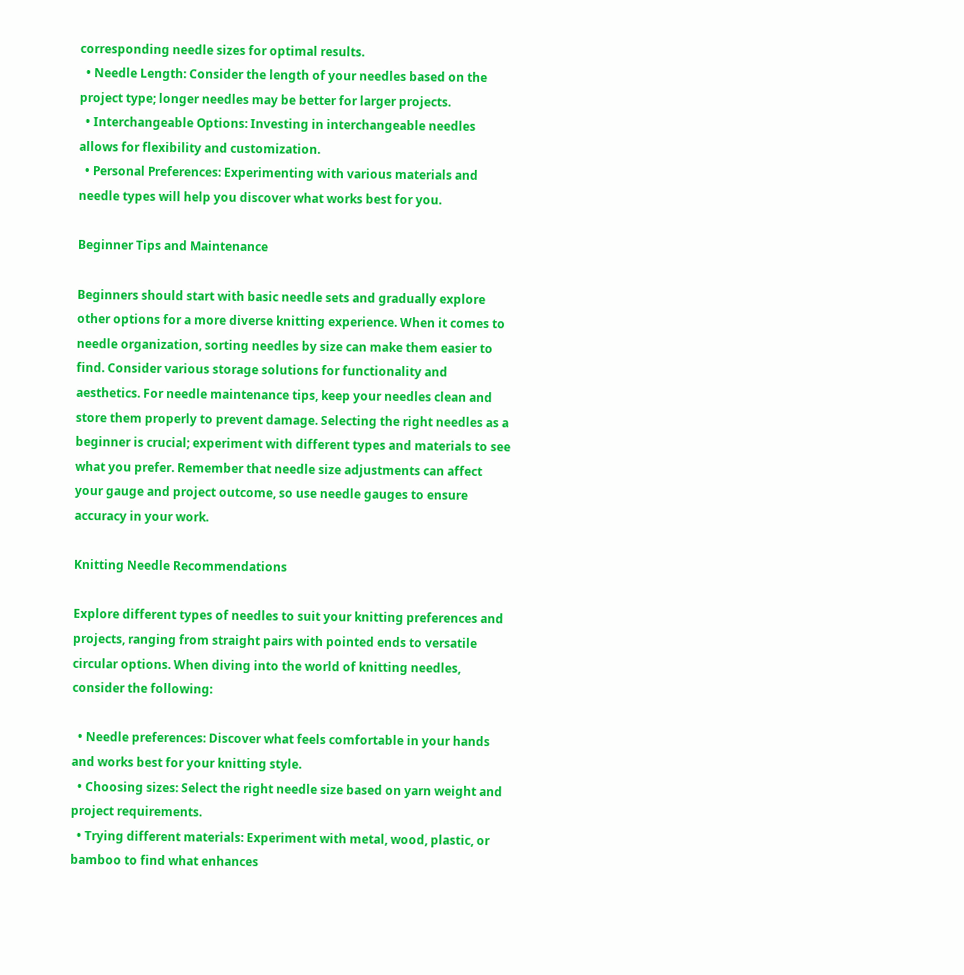corresponding needle sizes for optimal results.
  • Needle Length: Consider the length of your needles based on the project type; longer needles may be better for larger projects.
  • Interchangeable Options: Investing in interchangeable needles allows for flexibility and customization.
  • Personal Preferences: Experimenting with various materials and needle types will help you discover what works best for you.

Beginner Tips and Maintenance

Beginners should start with basic needle sets and gradually explore other options for a more diverse knitting experience. When it comes to needle organization, sorting needles by size can make them easier to find. Consider various storage solutions for functionality and aesthetics. For needle maintenance tips, keep your needles clean and store them properly to prevent damage. Selecting the right needles as a beginner is crucial; experiment with different types and materials to see what you prefer. Remember that needle size adjustments can affect your gauge and project outcome, so use needle gauges to ensure accuracy in your work.

Knitting Needle Recommendations

Explore different types of needles to suit your knitting preferences and projects, ranging from straight pairs with pointed ends to versatile circular options. When diving into the world of knitting needles, consider the following:

  • Needle preferences: Discover what feels comfortable in your hands and works best for your knitting style.
  • Choosing sizes: Select the right needle size based on yarn weight and project requirements.
  • Trying different materials: Experiment with metal, wood, plastic, or bamboo to find what enhances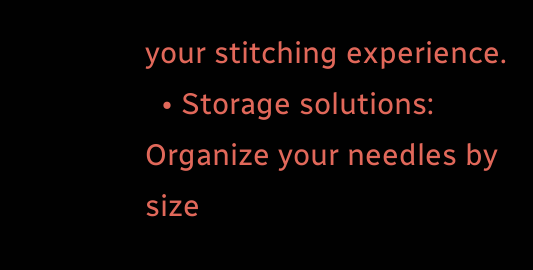your stitching experience.
  • Storage solutions: Organize your needles by size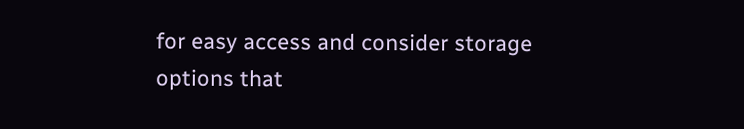for easy access and consider storage options that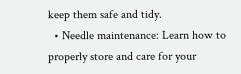keep them safe and tidy.
  • Needle maintenance: Learn how to properly store and care for your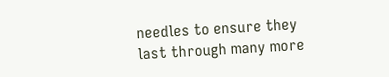needles to ensure they last through many more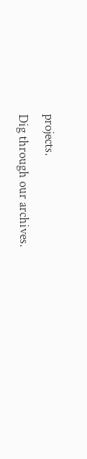projects.
Dig through our archives.